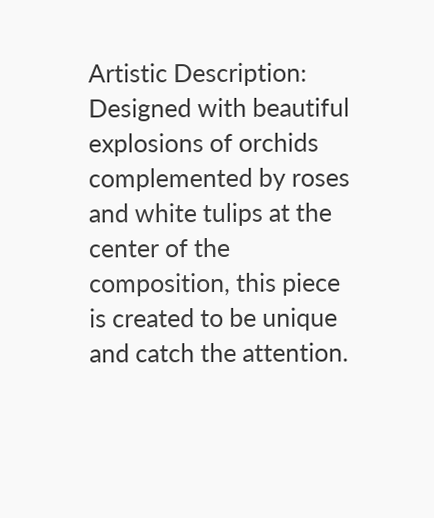Artistic Description: Designed with beautiful explosions of orchids complemented by roses and white tulips at the center of the composition, this piece is created to be unique and catch the attention.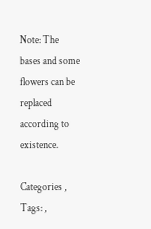Note: The bases and some flowers can be replaced according to existence.

Categories , Tags: ,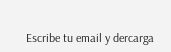Escribe tu email y dercarga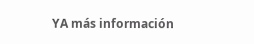YA más información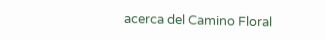acerca del Camino Floral